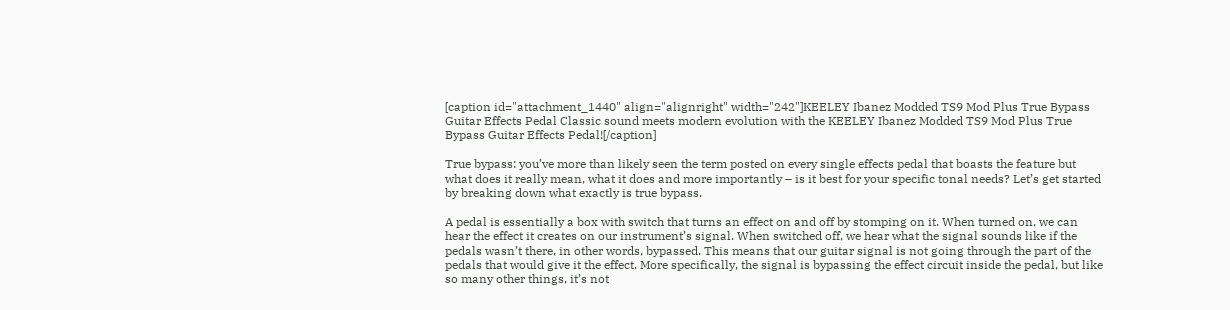[caption id="attachment_1440" align="alignright" width="242"]KEELEY Ibanez Modded TS9 Mod Plus True Bypass Guitar Effects Pedal Classic sound meets modern evolution with the KEELEY Ibanez Modded TS9 Mod Plus True Bypass Guitar Effects Pedal![/caption]

True bypass: you’ve more than likely seen the term posted on every single effects pedal that boasts the feature but what does it really mean, what it does and more importantly – is it best for your specific tonal needs? Let’s get started by breaking down what exactly is true bypass.

A pedal is essentially a box with switch that turns an effect on and off by stomping on it. When turned on, we can hear the effect it creates on our instrument’s signal. When switched off, we hear what the signal sounds like if the pedals wasn’t there, in other words, bypassed. This means that our guitar signal is not going through the part of the pedals that would give it the effect. More specifically, the signal is bypassing the effect circuit inside the pedal, but like so many other things, it’s not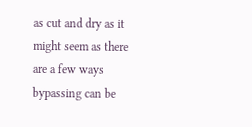as cut and dry as it might seem as there are a few ways bypassing can be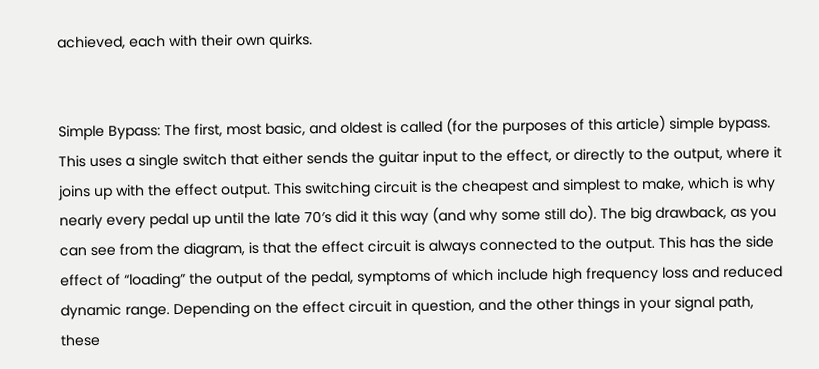achieved, each with their own quirks.


Simple Bypass: The first, most basic, and oldest is called (for the purposes of this article) simple bypass. This uses a single switch that either sends the guitar input to the effect, or directly to the output, where it joins up with the effect output. This switching circuit is the cheapest and simplest to make, which is why nearly every pedal up until the late 70′s did it this way (and why some still do). The big drawback, as you can see from the diagram, is that the effect circuit is always connected to the output. This has the side effect of “loading” the output of the pedal, symptoms of which include high frequency loss and reduced dynamic range. Depending on the effect circuit in question, and the other things in your signal path, these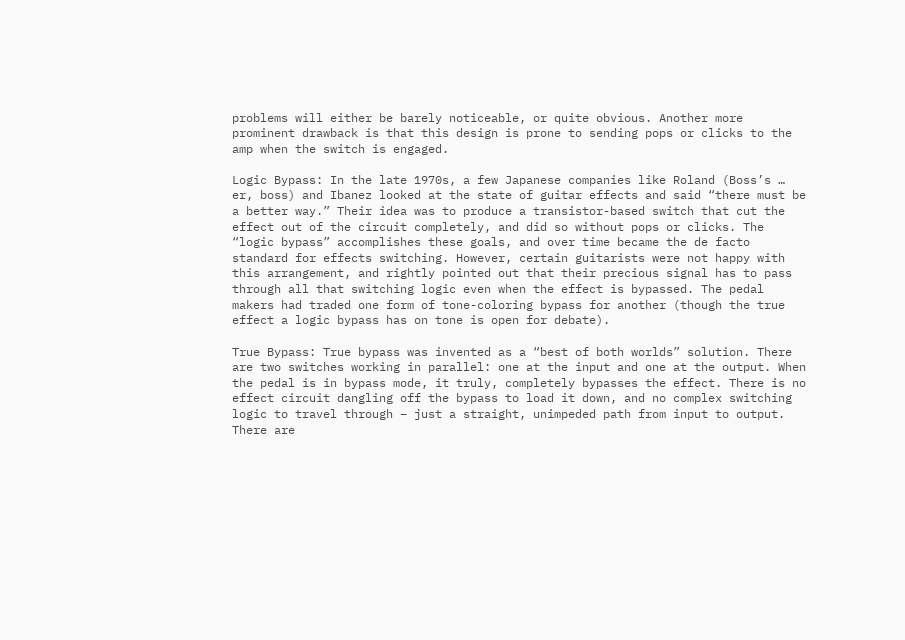problems will either be barely noticeable, or quite obvious. Another more prominent drawback is that this design is prone to sending pops or clicks to the amp when the switch is engaged.

Logic Bypass: In the late 1970s, a few Japanese companies like Roland (Boss’s … er, boss) and Ibanez looked at the state of guitar effects and said “there must be a better way.” Their idea was to produce a transistor-based switch that cut the effect out of the circuit completely, and did so without pops or clicks. The “logic bypass” accomplishes these goals, and over time became the de facto standard for effects switching. However, certain guitarists were not happy with this arrangement, and rightly pointed out that their precious signal has to pass through all that switching logic even when the effect is bypassed. The pedal makers had traded one form of tone-coloring bypass for another (though the true effect a logic bypass has on tone is open for debate).

True Bypass: True bypass was invented as a “best of both worlds” solution. There are two switches working in parallel: one at the input and one at the output. When the pedal is in bypass mode, it truly, completely bypasses the effect. There is no effect circuit dangling off the bypass to load it down, and no complex switching logic to travel through – just a straight, unimpeded path from input to output. There are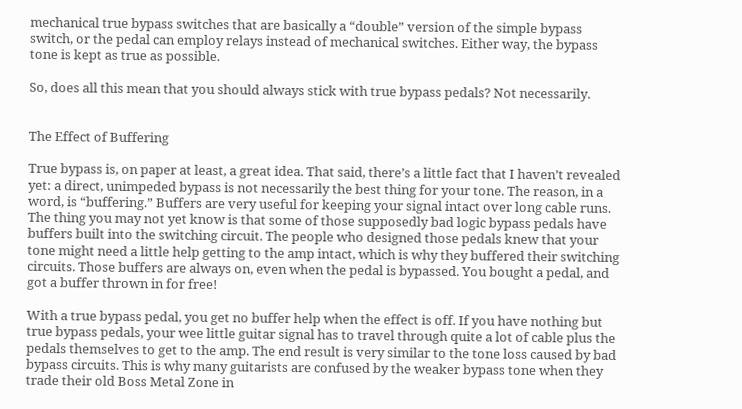mechanical true bypass switches that are basically a “double” version of the simple bypass switch, or the pedal can employ relays instead of mechanical switches. Either way, the bypass tone is kept as true as possible.

So, does all this mean that you should always stick with true bypass pedals? Not necessarily.


The Effect of Buffering

True bypass is, on paper at least, a great idea. That said, there’s a little fact that I haven’t revealed yet: a direct, unimpeded bypass is not necessarily the best thing for your tone. The reason, in a word, is “buffering.” Buffers are very useful for keeping your signal intact over long cable runs. The thing you may not yet know is that some of those supposedly bad logic bypass pedals have buffers built into the switching circuit. The people who designed those pedals knew that your tone might need a little help getting to the amp intact, which is why they buffered their switching circuits. Those buffers are always on, even when the pedal is bypassed. You bought a pedal, and got a buffer thrown in for free!

With a true bypass pedal, you get no buffer help when the effect is off. If you have nothing but true bypass pedals, your wee little guitar signal has to travel through quite a lot of cable plus the pedals themselves to get to the amp. The end result is very similar to the tone loss caused by bad bypass circuits. This is why many guitarists are confused by the weaker bypass tone when they trade their old Boss Metal Zone in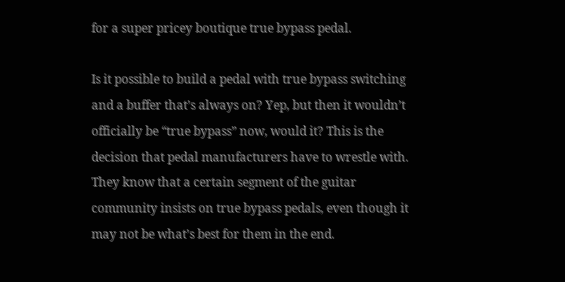for a super pricey boutique true bypass pedal.

Is it possible to build a pedal with true bypass switching and a buffer that’s always on? Yep, but then it wouldn’t officially be “true bypass” now, would it? This is the decision that pedal manufacturers have to wrestle with. They know that a certain segment of the guitar community insists on true bypass pedals, even though it may not be what’s best for them in the end.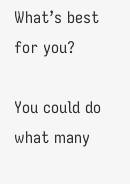What’s best for you?

You could do what many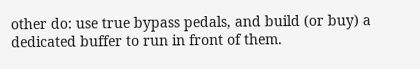other do: use true bypass pedals, and build (or buy) a dedicated buffer to run in front of them.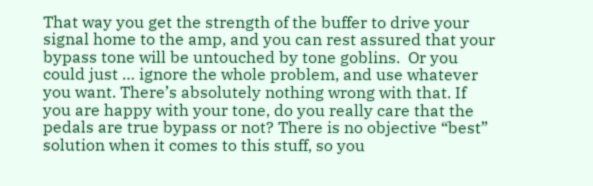That way you get the strength of the buffer to drive your signal home to the amp, and you can rest assured that your bypass tone will be untouched by tone goblins.  Or you could just … ignore the whole problem, and use whatever you want. There’s absolutely nothing wrong with that. If you are happy with your tone, do you really care that the pedals are true bypass or not? There is no objective “best” solution when it comes to this stuff, so you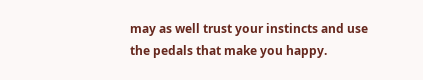may as well trust your instincts and use the pedals that make you happy.